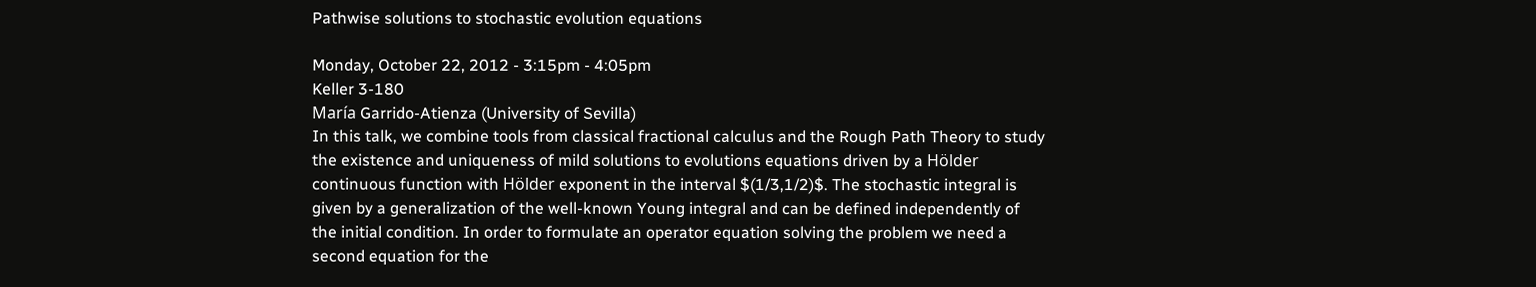Pathwise solutions to stochastic evolution equations

Monday, October 22, 2012 - 3:15pm - 4:05pm
Keller 3-180
María Garrido-Atienza (University of Sevilla)
In this talk, we combine tools from classical fractional calculus and the Rough Path Theory to study the existence and uniqueness of mild solutions to evolutions equations driven by a Hölder continuous function with Hölder exponent in the interval $(1/3,1/2)$. The stochastic integral is given by a generalization of the well-known Young integral and can be defined independently of the initial condition. In order to formulate an operator equation solving the problem we need a second equation for the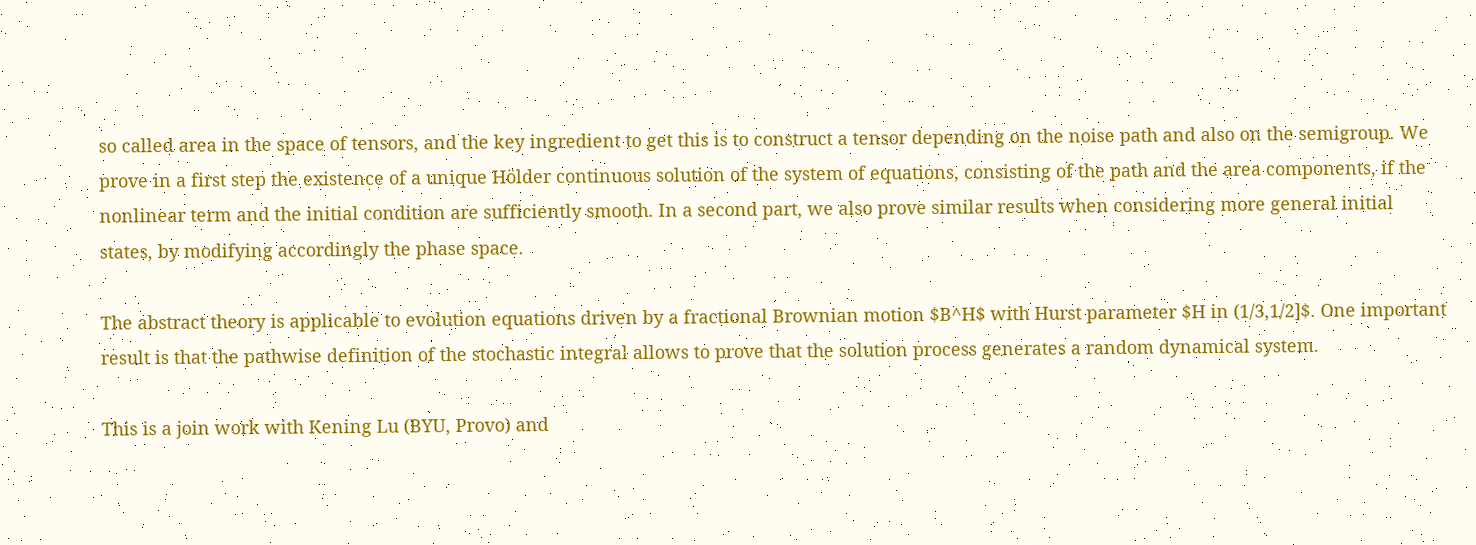so called area in the space of tensors, and the key ingredient to get this is to construct a tensor depending on the noise path and also on the semigroup. We prove in a first step the existence of a unique Hölder continuous solution of the system of equations, consisting of the path and the area components, if the nonlinear term and the initial condition are sufficiently smooth. In a second part, we also prove similar results when considering more general initial states, by modifying accordingly the phase space.

The abstract theory is applicable to evolution equations driven by a fractional Brownian motion $B^H$ with Hurst parameter $H in (1/3,1/2]$. One important result is that the pathwise definition of the stochastic integral allows to prove that the solution process generates a random dynamical system.

This is a join work with Kening Lu (BYU, Provo) and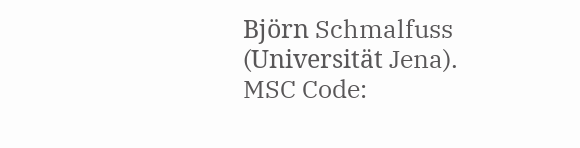Björn Schmalfuss (Universität Jena).
MSC Code: